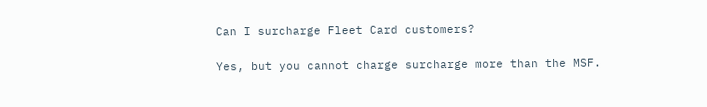Can I surcharge Fleet Card customers?

Yes, but you cannot charge surcharge more than the MSF.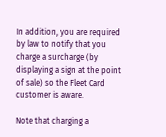In addition, you are required by law to notify that you charge a surcharge (by displaying a sign at the point of sale) so the Fleet Card customer is aware.

Note that charging a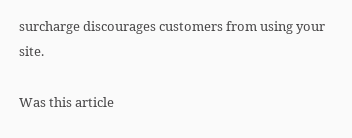surcharge discourages customers from using your site.

Was this article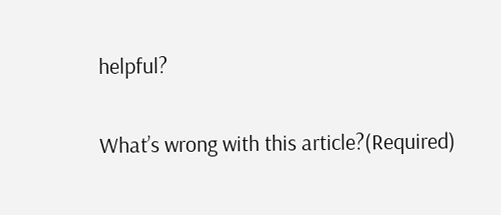helpful?


What’s wrong with this article?(Required)